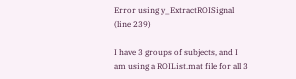Error using y_ExtractROISignal (line 239)

I have 3 groups of subjects, and I am using a ROIList.mat file for all 3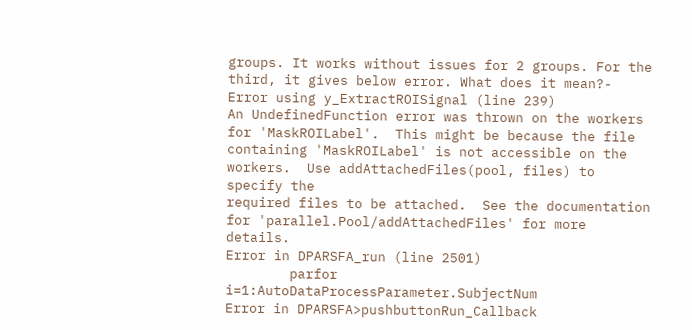groups. It works without issues for 2 groups. For the third, it gives below error. What does it mean?-
Error using y_ExtractROISignal (line 239)
An UndefinedFunction error was thrown on the workers for 'MaskROILabel'.  This might be because the file
containing 'MaskROILabel' is not accessible on the workers.  Use addAttachedFiles(pool, files) to specify the
required files to be attached.  See the documentation for 'parallel.Pool/addAttachedFiles' for more details.
Error in DPARSFA_run (line 2501)
        parfor i=1:AutoDataProcessParameter.SubjectNum
Error in DPARSFA>pushbuttonRun_Callback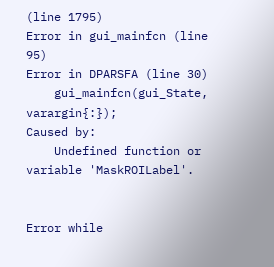(line 1795)
Error in gui_mainfcn (line 95)
Error in DPARSFA (line 30)
    gui_mainfcn(gui_State, varargin{:});
Caused by:
    Undefined function or variable 'MaskROILabel'.


Error while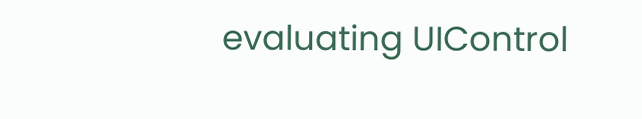evaluating UIControl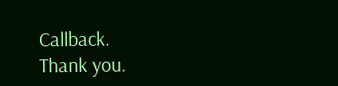Callback.
Thank you.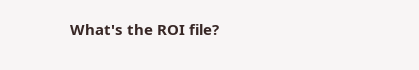What's the ROI file?